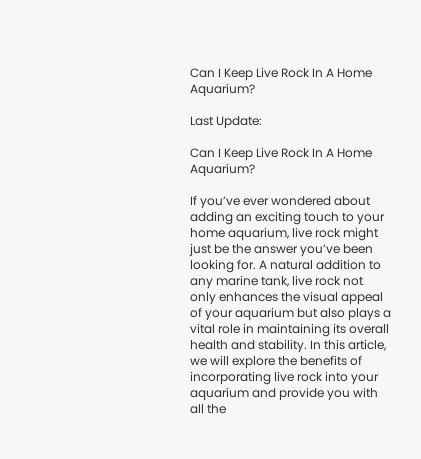Can I Keep Live Rock In A Home Aquarium?

Last Update:

Can I Keep Live Rock In A Home Aquarium?

If you’ve ever wondered about adding an exciting touch to your home aquarium, live rock might just be the answer you’ve been looking for. A natural addition to any marine tank, live rock not only enhances the visual appeal of your aquarium but also plays a vital role in maintaining its overall health and stability. In this article, we will explore the benefits of incorporating live rock into your aquarium and provide you with all the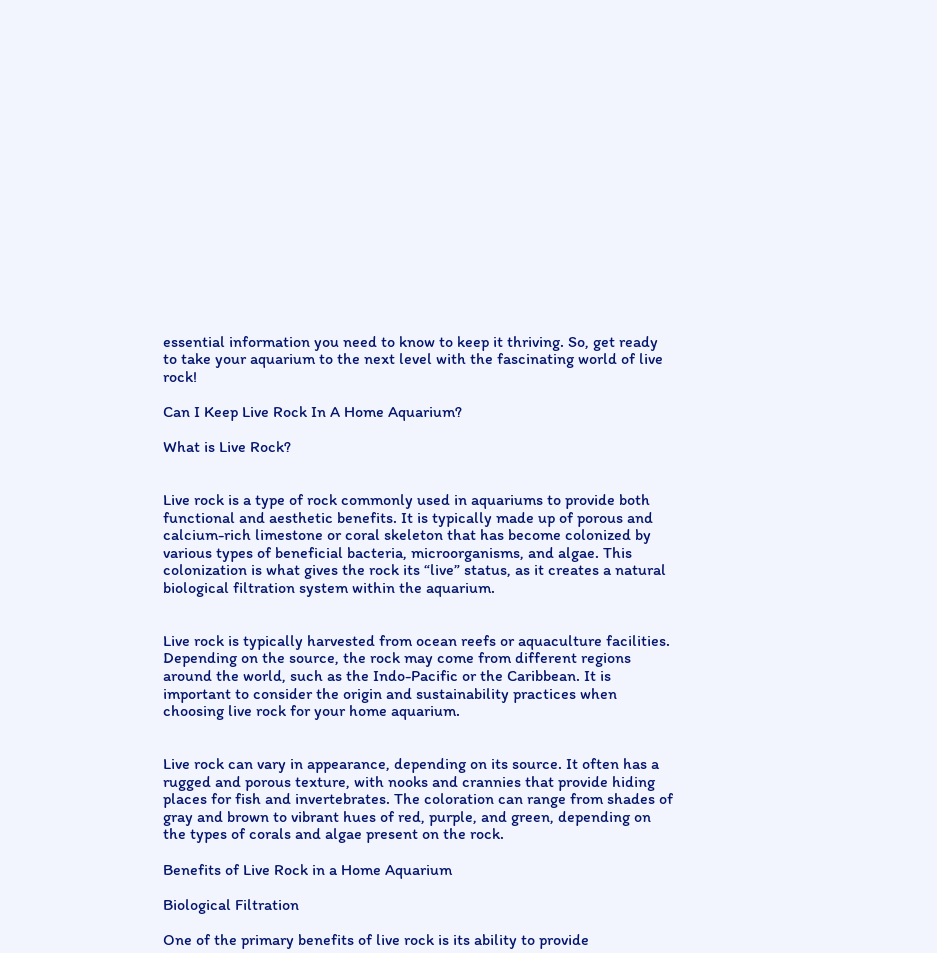essential information you need to know to keep it thriving. So, get ready to take your aquarium to the next level with the fascinating world of live rock!

Can I Keep Live Rock In A Home Aquarium?

What is Live Rock?


Live rock is a type of rock commonly used in aquariums to provide both functional and aesthetic benefits. It is typically made up of porous and calcium-rich limestone or coral skeleton that has become colonized by various types of beneficial bacteria, microorganisms, and algae. This colonization is what gives the rock its “live” status, as it creates a natural biological filtration system within the aquarium.


Live rock is typically harvested from ocean reefs or aquaculture facilities. Depending on the source, the rock may come from different regions around the world, such as the Indo-Pacific or the Caribbean. It is important to consider the origin and sustainability practices when choosing live rock for your home aquarium.


Live rock can vary in appearance, depending on its source. It often has a rugged and porous texture, with nooks and crannies that provide hiding places for fish and invertebrates. The coloration can range from shades of gray and brown to vibrant hues of red, purple, and green, depending on the types of corals and algae present on the rock.

Benefits of Live Rock in a Home Aquarium

Biological Filtration

One of the primary benefits of live rock is its ability to provide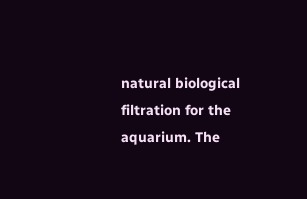natural biological filtration for the aquarium. The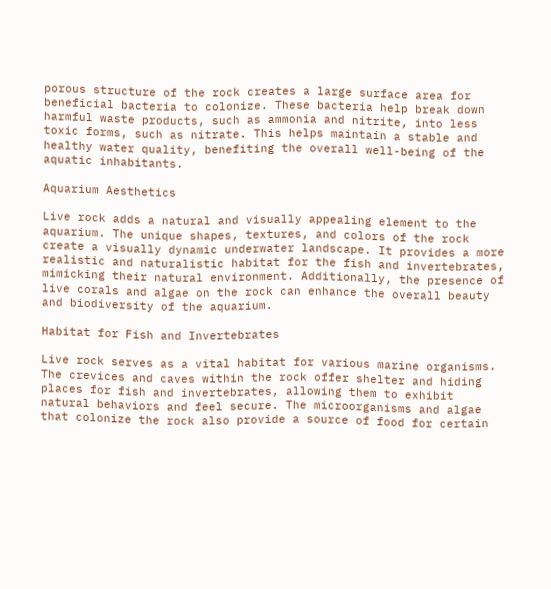porous structure of the rock creates a large surface area for beneficial bacteria to colonize. These bacteria help break down harmful waste products, such as ammonia and nitrite, into less toxic forms, such as nitrate. This helps maintain a stable and healthy water quality, benefiting the overall well-being of the aquatic inhabitants.

Aquarium Aesthetics

Live rock adds a natural and visually appealing element to the aquarium. The unique shapes, textures, and colors of the rock create a visually dynamic underwater landscape. It provides a more realistic and naturalistic habitat for the fish and invertebrates, mimicking their natural environment. Additionally, the presence of live corals and algae on the rock can enhance the overall beauty and biodiversity of the aquarium.

Habitat for Fish and Invertebrates

Live rock serves as a vital habitat for various marine organisms. The crevices and caves within the rock offer shelter and hiding places for fish and invertebrates, allowing them to exhibit natural behaviors and feel secure. The microorganisms and algae that colonize the rock also provide a source of food for certain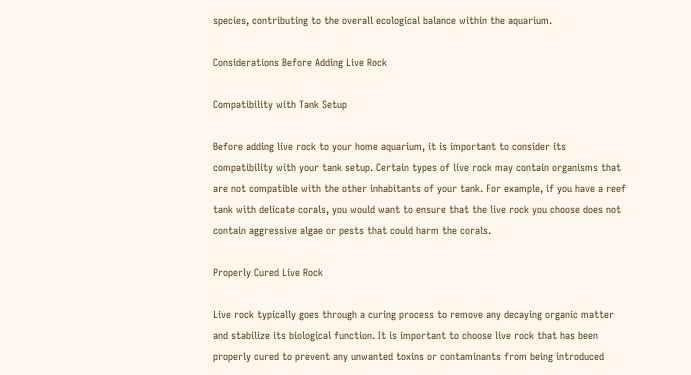species, contributing to the overall ecological balance within the aquarium.

Considerations Before Adding Live Rock

Compatibility with Tank Setup

Before adding live rock to your home aquarium, it is important to consider its compatibility with your tank setup. Certain types of live rock may contain organisms that are not compatible with the other inhabitants of your tank. For example, if you have a reef tank with delicate corals, you would want to ensure that the live rock you choose does not contain aggressive algae or pests that could harm the corals.

Properly Cured Live Rock

Live rock typically goes through a curing process to remove any decaying organic matter and stabilize its biological function. It is important to choose live rock that has been properly cured to prevent any unwanted toxins or contaminants from being introduced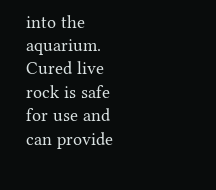into the aquarium. Cured live rock is safe for use and can provide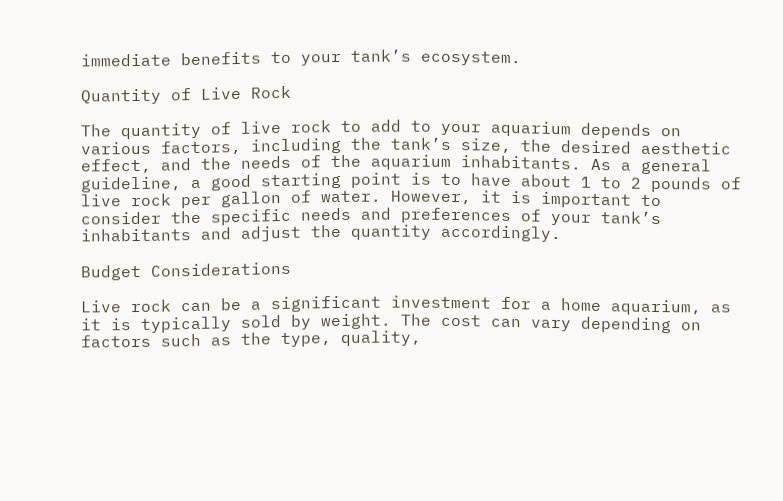immediate benefits to your tank’s ecosystem.

Quantity of Live Rock

The quantity of live rock to add to your aquarium depends on various factors, including the tank’s size, the desired aesthetic effect, and the needs of the aquarium inhabitants. As a general guideline, a good starting point is to have about 1 to 2 pounds of live rock per gallon of water. However, it is important to consider the specific needs and preferences of your tank’s inhabitants and adjust the quantity accordingly.

Budget Considerations

Live rock can be a significant investment for a home aquarium, as it is typically sold by weight. The cost can vary depending on factors such as the type, quality,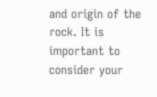and origin of the rock. It is important to consider your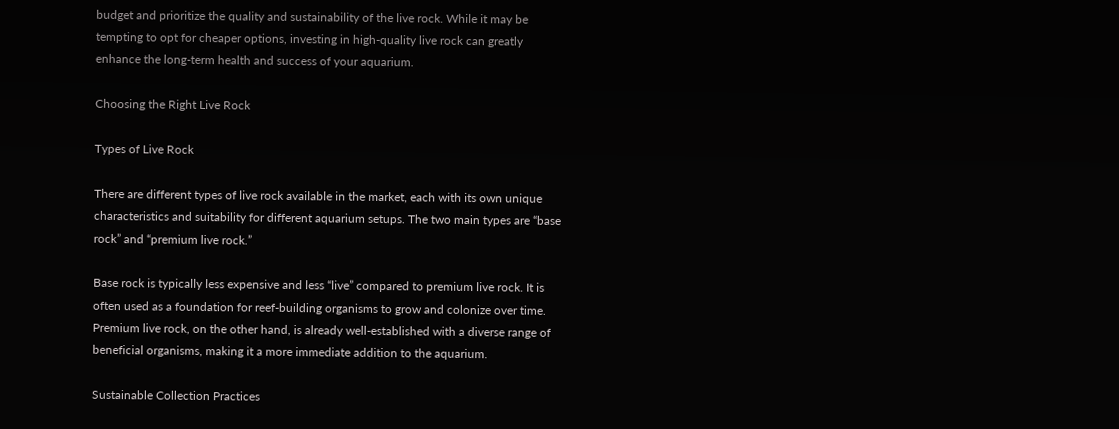budget and prioritize the quality and sustainability of the live rock. While it may be tempting to opt for cheaper options, investing in high-quality live rock can greatly enhance the long-term health and success of your aquarium.

Choosing the Right Live Rock

Types of Live Rock

There are different types of live rock available in the market, each with its own unique characteristics and suitability for different aquarium setups. The two main types are “base rock” and “premium live rock.”

Base rock is typically less expensive and less “live” compared to premium live rock. It is often used as a foundation for reef-building organisms to grow and colonize over time. Premium live rock, on the other hand, is already well-established with a diverse range of beneficial organisms, making it a more immediate addition to the aquarium.

Sustainable Collection Practices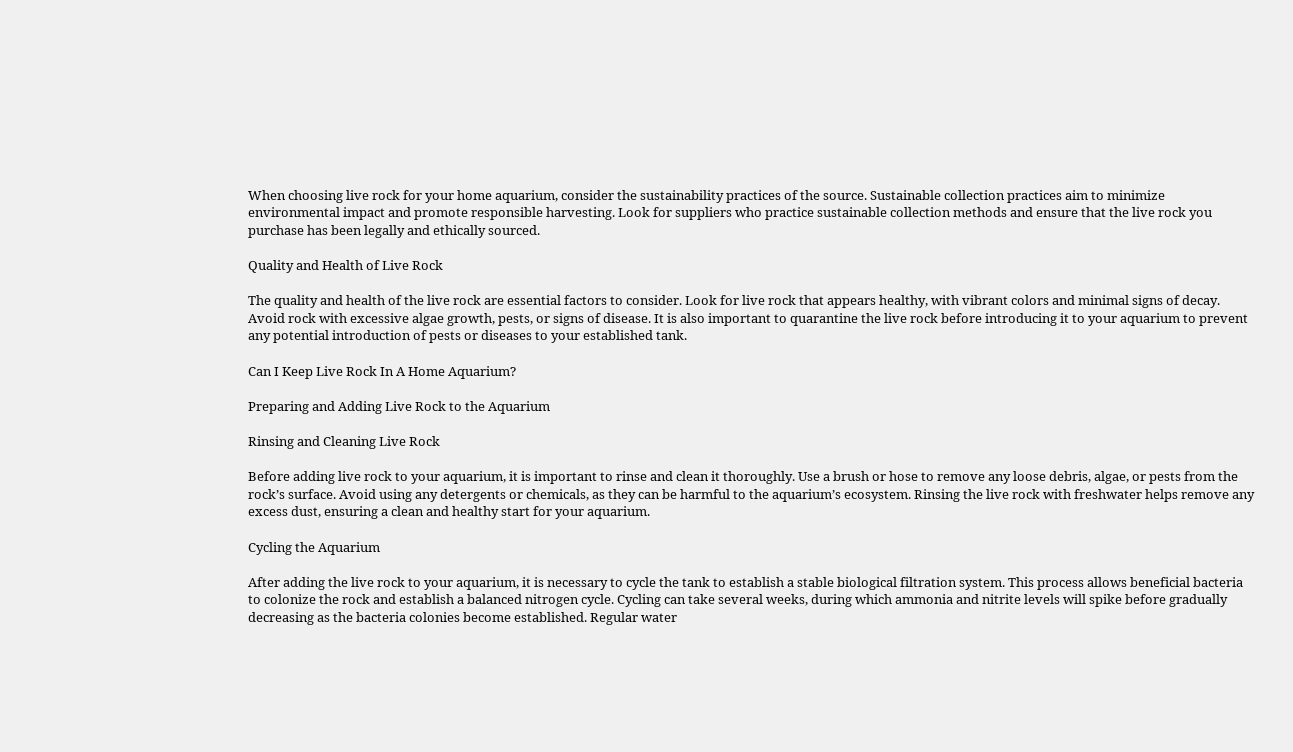When choosing live rock for your home aquarium, consider the sustainability practices of the source. Sustainable collection practices aim to minimize environmental impact and promote responsible harvesting. Look for suppliers who practice sustainable collection methods and ensure that the live rock you purchase has been legally and ethically sourced.

Quality and Health of Live Rock

The quality and health of the live rock are essential factors to consider. Look for live rock that appears healthy, with vibrant colors and minimal signs of decay. Avoid rock with excessive algae growth, pests, or signs of disease. It is also important to quarantine the live rock before introducing it to your aquarium to prevent any potential introduction of pests or diseases to your established tank.

Can I Keep Live Rock In A Home Aquarium?

Preparing and Adding Live Rock to the Aquarium

Rinsing and Cleaning Live Rock

Before adding live rock to your aquarium, it is important to rinse and clean it thoroughly. Use a brush or hose to remove any loose debris, algae, or pests from the rock’s surface. Avoid using any detergents or chemicals, as they can be harmful to the aquarium’s ecosystem. Rinsing the live rock with freshwater helps remove any excess dust, ensuring a clean and healthy start for your aquarium.

Cycling the Aquarium

After adding the live rock to your aquarium, it is necessary to cycle the tank to establish a stable biological filtration system. This process allows beneficial bacteria to colonize the rock and establish a balanced nitrogen cycle. Cycling can take several weeks, during which ammonia and nitrite levels will spike before gradually decreasing as the bacteria colonies become established. Regular water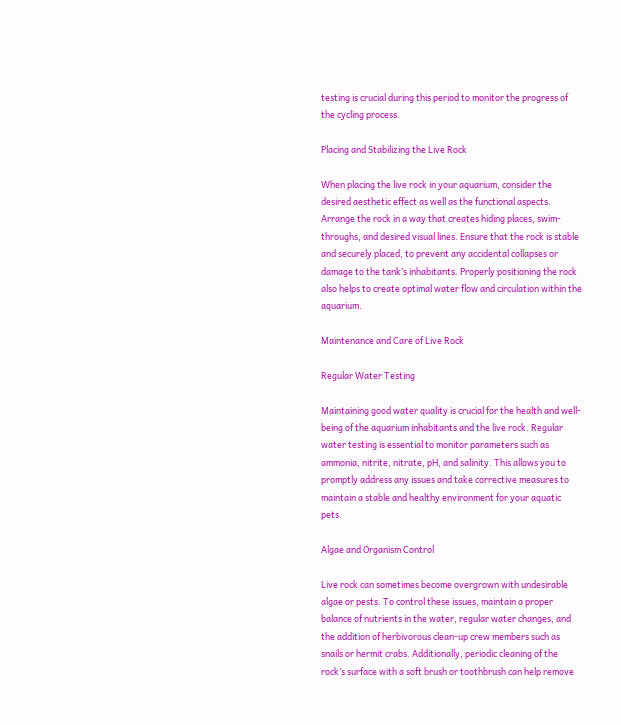testing is crucial during this period to monitor the progress of the cycling process.

Placing and Stabilizing the Live Rock

When placing the live rock in your aquarium, consider the desired aesthetic effect as well as the functional aspects. Arrange the rock in a way that creates hiding places, swim-throughs, and desired visual lines. Ensure that the rock is stable and securely placed, to prevent any accidental collapses or damage to the tank’s inhabitants. Properly positioning the rock also helps to create optimal water flow and circulation within the aquarium.

Maintenance and Care of Live Rock

Regular Water Testing

Maintaining good water quality is crucial for the health and well-being of the aquarium inhabitants and the live rock. Regular water testing is essential to monitor parameters such as ammonia, nitrite, nitrate, pH, and salinity. This allows you to promptly address any issues and take corrective measures to maintain a stable and healthy environment for your aquatic pets.

Algae and Organism Control

Live rock can sometimes become overgrown with undesirable algae or pests. To control these issues, maintain a proper balance of nutrients in the water, regular water changes, and the addition of herbivorous clean-up crew members such as snails or hermit crabs. Additionally, periodic cleaning of the rock’s surface with a soft brush or toothbrush can help remove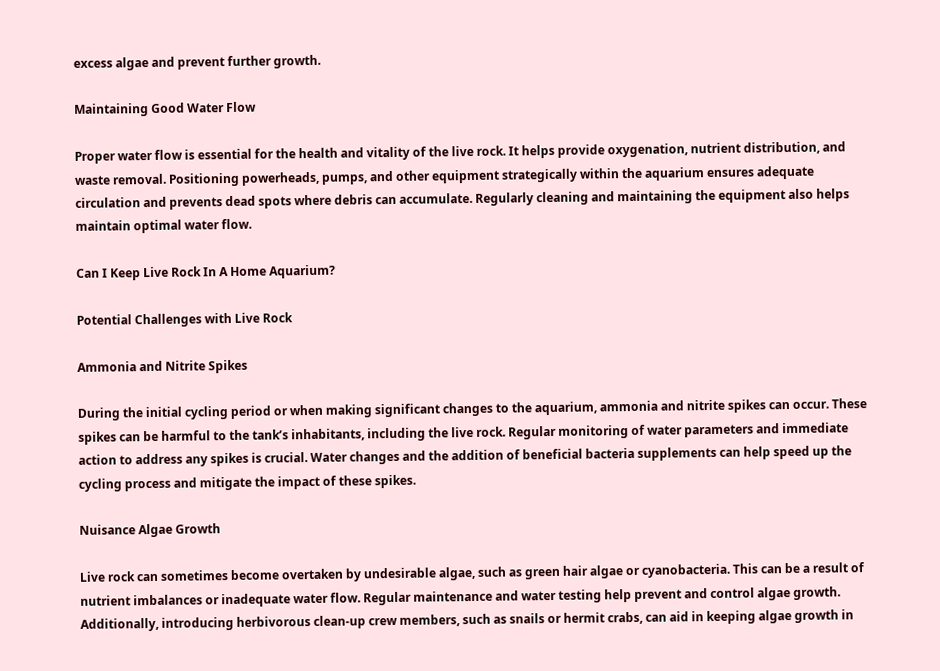excess algae and prevent further growth.

Maintaining Good Water Flow

Proper water flow is essential for the health and vitality of the live rock. It helps provide oxygenation, nutrient distribution, and waste removal. Positioning powerheads, pumps, and other equipment strategically within the aquarium ensures adequate circulation and prevents dead spots where debris can accumulate. Regularly cleaning and maintaining the equipment also helps maintain optimal water flow.

Can I Keep Live Rock In A Home Aquarium?

Potential Challenges with Live Rock

Ammonia and Nitrite Spikes

During the initial cycling period or when making significant changes to the aquarium, ammonia and nitrite spikes can occur. These spikes can be harmful to the tank’s inhabitants, including the live rock. Regular monitoring of water parameters and immediate action to address any spikes is crucial. Water changes and the addition of beneficial bacteria supplements can help speed up the cycling process and mitigate the impact of these spikes.

Nuisance Algae Growth

Live rock can sometimes become overtaken by undesirable algae, such as green hair algae or cyanobacteria. This can be a result of nutrient imbalances or inadequate water flow. Regular maintenance and water testing help prevent and control algae growth. Additionally, introducing herbivorous clean-up crew members, such as snails or hermit crabs, can aid in keeping algae growth in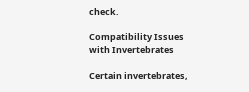check.

Compatibility Issues with Invertebrates

Certain invertebrates,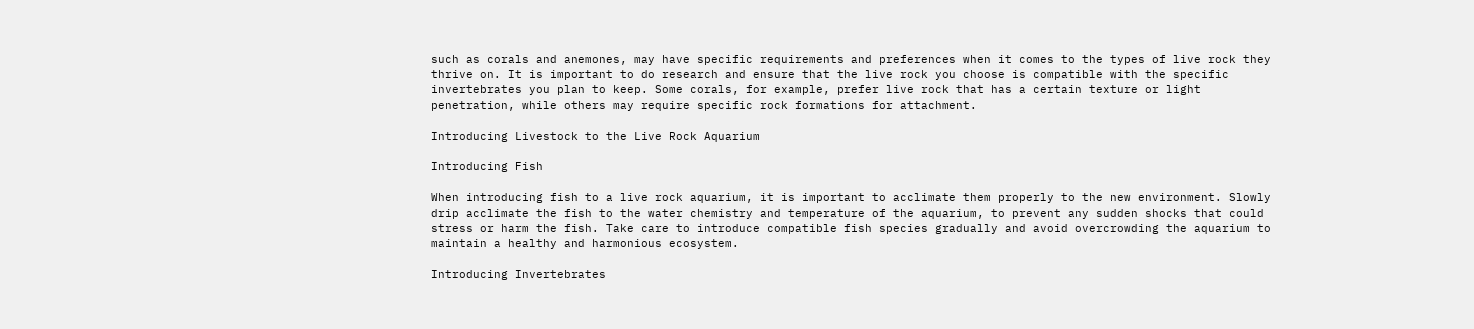such as corals and anemones, may have specific requirements and preferences when it comes to the types of live rock they thrive on. It is important to do research and ensure that the live rock you choose is compatible with the specific invertebrates you plan to keep. Some corals, for example, prefer live rock that has a certain texture or light penetration, while others may require specific rock formations for attachment.

Introducing Livestock to the Live Rock Aquarium

Introducing Fish

When introducing fish to a live rock aquarium, it is important to acclimate them properly to the new environment. Slowly drip acclimate the fish to the water chemistry and temperature of the aquarium, to prevent any sudden shocks that could stress or harm the fish. Take care to introduce compatible fish species gradually and avoid overcrowding the aquarium to maintain a healthy and harmonious ecosystem.

Introducing Invertebrates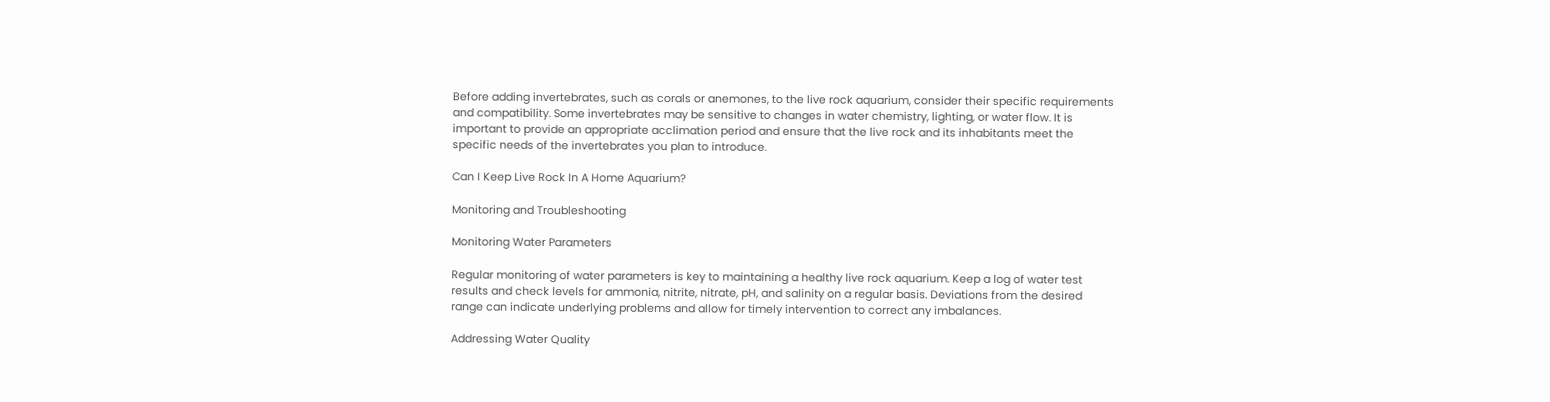Before adding invertebrates, such as corals or anemones, to the live rock aquarium, consider their specific requirements and compatibility. Some invertebrates may be sensitive to changes in water chemistry, lighting, or water flow. It is important to provide an appropriate acclimation period and ensure that the live rock and its inhabitants meet the specific needs of the invertebrates you plan to introduce.

Can I Keep Live Rock In A Home Aquarium?

Monitoring and Troubleshooting

Monitoring Water Parameters

Regular monitoring of water parameters is key to maintaining a healthy live rock aquarium. Keep a log of water test results and check levels for ammonia, nitrite, nitrate, pH, and salinity on a regular basis. Deviations from the desired range can indicate underlying problems and allow for timely intervention to correct any imbalances.

Addressing Water Quality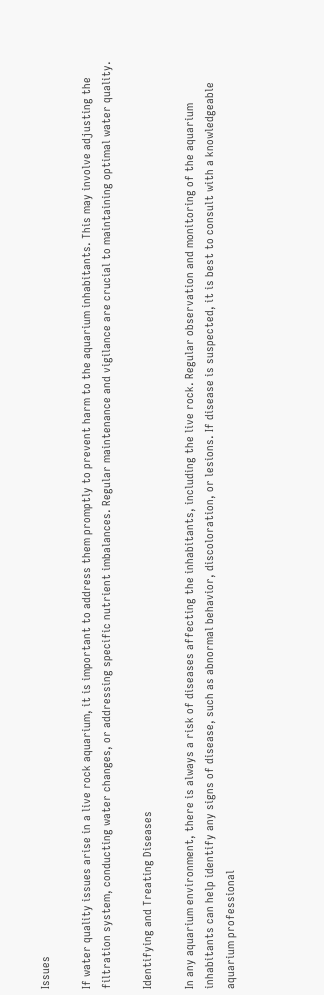Issues

If water quality issues arise in a live rock aquarium, it is important to address them promptly to prevent harm to the aquarium inhabitants. This may involve adjusting the filtration system, conducting water changes, or addressing specific nutrient imbalances. Regular maintenance and vigilance are crucial to maintaining optimal water quality.

Identifying and Treating Diseases

In any aquarium environment, there is always a risk of diseases affecting the inhabitants, including the live rock. Regular observation and monitoring of the aquarium inhabitants can help identify any signs of disease, such as abnormal behavior, discoloration, or lesions. If disease is suspected, it is best to consult with a knowledgeable aquarium professional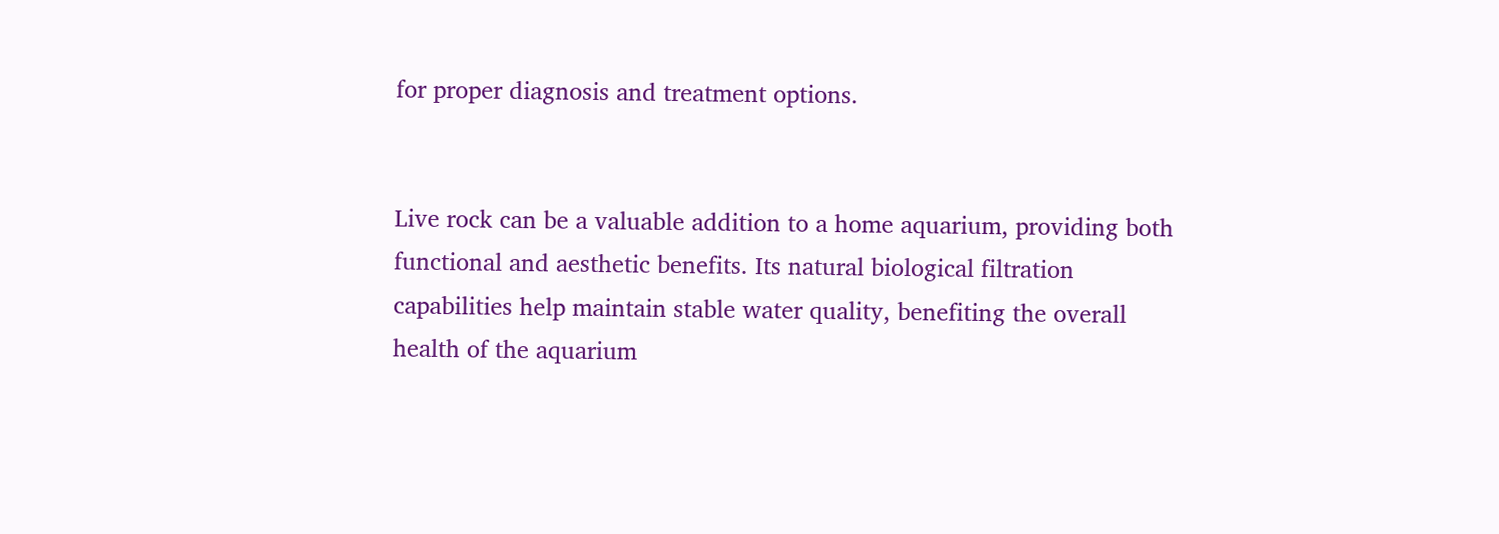for proper diagnosis and treatment options.


Live rock can be a valuable addition to a home aquarium, providing both functional and aesthetic benefits. Its natural biological filtration capabilities help maintain stable water quality, benefiting the overall health of the aquarium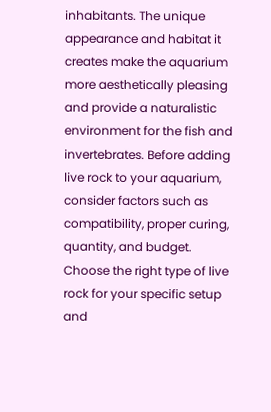inhabitants. The unique appearance and habitat it creates make the aquarium more aesthetically pleasing and provide a naturalistic environment for the fish and invertebrates. Before adding live rock to your aquarium, consider factors such as compatibility, proper curing, quantity, and budget. Choose the right type of live rock for your specific setup and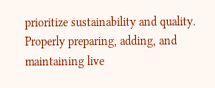prioritize sustainability and quality. Properly preparing, adding, and maintaining live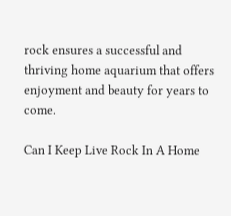rock ensures a successful and thriving home aquarium that offers enjoyment and beauty for years to come.

Can I Keep Live Rock In A Home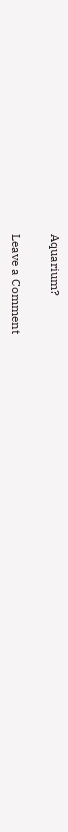Aquarium?


Leave a Comment